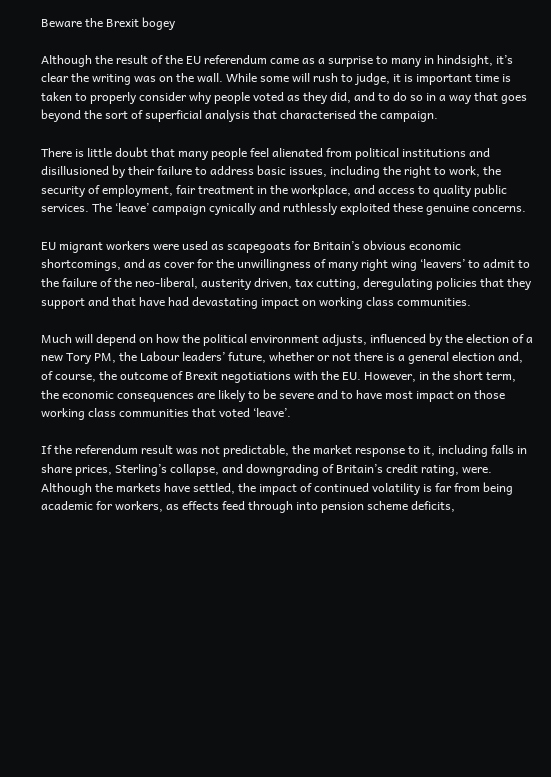Beware the Brexit bogey

Although the result of the EU referendum came as a surprise to many in hindsight, it’s clear the writing was on the wall. While some will rush to judge, it is important time is taken to properly consider why people voted as they did, and to do so in a way that goes beyond the sort of superficial analysis that characterised the campaign.

There is little doubt that many people feel alienated from political institutions and disillusioned by their failure to address basic issues, including the right to work, the security of employment, fair treatment in the workplace, and access to quality public services. The ‘leave’ campaign cynically and ruthlessly exploited these genuine concerns.

EU migrant workers were used as scapegoats for Britain’s obvious economic shortcomings, and as cover for the unwillingness of many right wing ‘leavers’ to admit to the failure of the neo-liberal, austerity driven, tax cutting, deregulating policies that they support and that have had devastating impact on working class communities.

Much will depend on how the political environment adjusts, influenced by the election of a new Tory PM, the Labour leaders’ future, whether or not there is a general election and, of course, the outcome of Brexit negotiations with the EU. However, in the short term, the economic consequences are likely to be severe and to have most impact on those working class communities that voted ‘leave’.

If the referendum result was not predictable, the market response to it, including falls in share prices, Sterling’s collapse, and downgrading of Britain’s credit rating, were. Although the markets have settled, the impact of continued volatility is far from being academic for workers, as effects feed through into pension scheme deficits,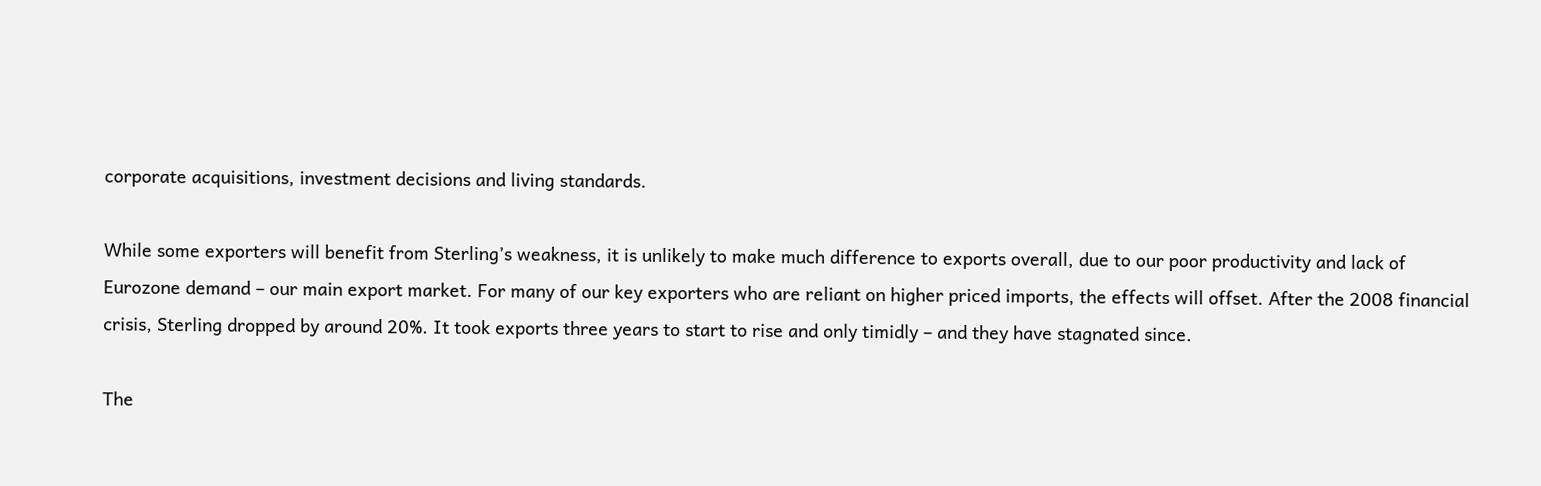corporate acquisitions, investment decisions and living standards.

While some exporters will benefit from Sterling’s weakness, it is unlikely to make much difference to exports overall, due to our poor productivity and lack of Eurozone demand – our main export market. For many of our key exporters who are reliant on higher priced imports, the effects will offset. After the 2008 financial crisis, Sterling dropped by around 20%. It took exports three years to start to rise and only timidly – and they have stagnated since.

The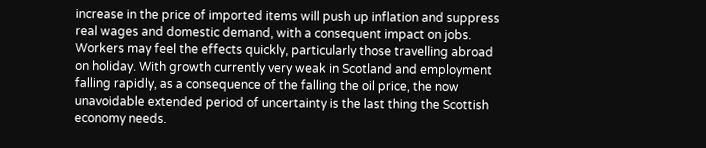increase in the price of imported items will push up inflation and suppress real wages and domestic demand, with a consequent impact on jobs. Workers may feel the effects quickly, particularly those travelling abroad on holiday. With growth currently very weak in Scotland and employment falling rapidly, as a consequence of the falling the oil price, the now unavoidable extended period of uncertainty is the last thing the Scottish economy needs.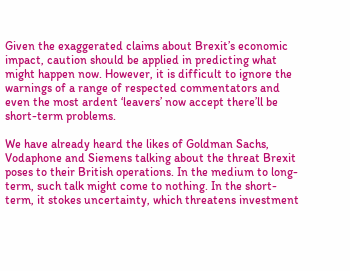Given the exaggerated claims about Brexit’s economic impact, caution should be applied in predicting what might happen now. However, it is difficult to ignore the warnings of a range of respected commentators and even the most ardent ‘leavers’ now accept there’ll be short-term problems.

We have already heard the likes of Goldman Sachs, Vodaphone and Siemens talking about the threat Brexit poses to their British operations. In the medium to long-term, such talk might come to nothing. In the short-term, it stokes uncertainty, which threatens investment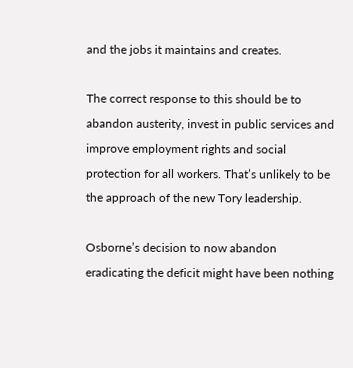and the jobs it maintains and creates.

The correct response to this should be to abandon austerity, invest in public services and improve employment rights and social protection for all workers. That’s unlikely to be the approach of the new Tory leadership.

Osborne’s decision to now abandon eradicating the deficit might have been nothing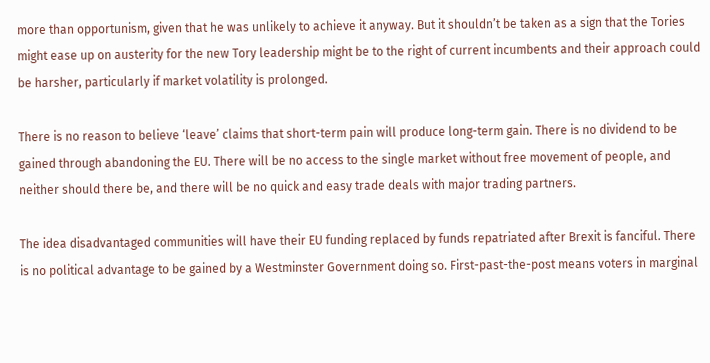more than opportunism, given that he was unlikely to achieve it anyway. But it shouldn’t be taken as a sign that the Tories might ease up on austerity for the new Tory leadership might be to the right of current incumbents and their approach could be harsher, particularly if market volatility is prolonged.

There is no reason to believe ‘leave’ claims that short-term pain will produce long-term gain. There is no dividend to be gained through abandoning the EU. There will be no access to the single market without free movement of people, and neither should there be, and there will be no quick and easy trade deals with major trading partners.

The idea disadvantaged communities will have their EU funding replaced by funds repatriated after Brexit is fanciful. There is no political advantage to be gained by a Westminster Government doing so. First-past-the-post means voters in marginal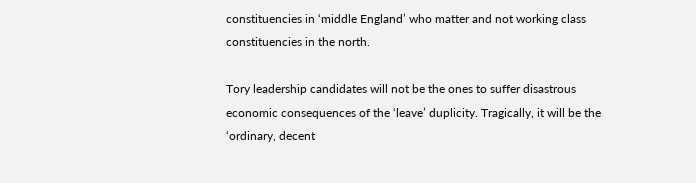constituencies in ‘middle England’ who matter and not working class constituencies in the north.

Tory leadership candidates will not be the ones to suffer disastrous economic consequences of the ‘leave’ duplicity. Tragically, it will be the ‘ordinary, decent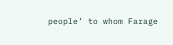people’ to whom Farage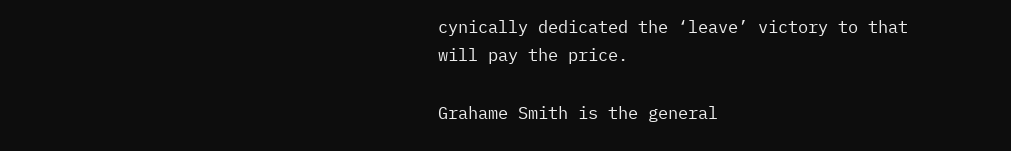cynically dedicated the ‘leave’ victory to that will pay the price.

Grahame Smith is the general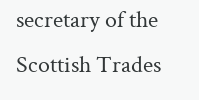secretary of the Scottish Trades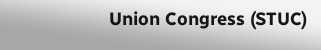Union Congress (STUC)